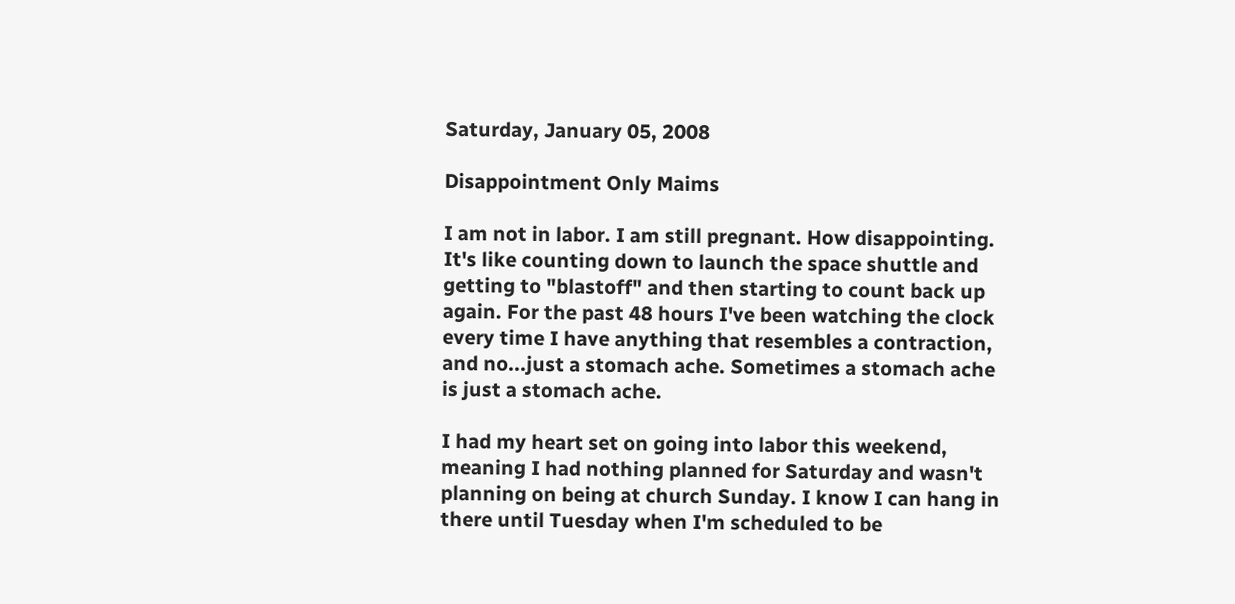Saturday, January 05, 2008

Disappointment Only Maims

I am not in labor. I am still pregnant. How disappointing. It's like counting down to launch the space shuttle and getting to "blastoff" and then starting to count back up again. For the past 48 hours I've been watching the clock every time I have anything that resembles a contraction, and no...just a stomach ache. Sometimes a stomach ache is just a stomach ache.

I had my heart set on going into labor this weekend, meaning I had nothing planned for Saturday and wasn't planning on being at church Sunday. I know I can hang in there until Tuesday when I'm scheduled to be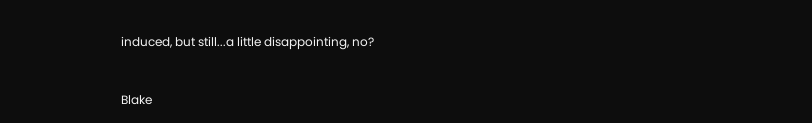induced, but still...a little disappointing, no?


Blake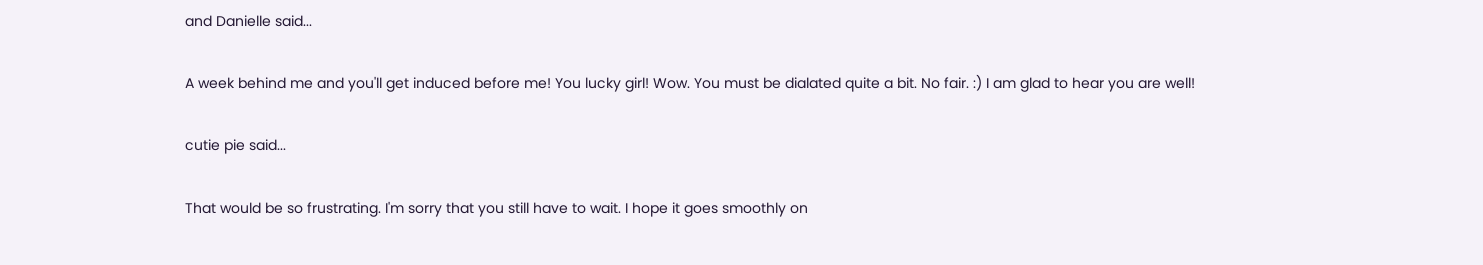and Danielle said...

A week behind me and you'll get induced before me! You lucky girl! Wow. You must be dialated quite a bit. No fair. :) I am glad to hear you are well!

cutie pie said...

That would be so frustrating. I'm sorry that you still have to wait. I hope it goes smoothly on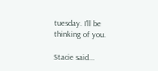tuesday. I'll be thinking of you.

Stacie said...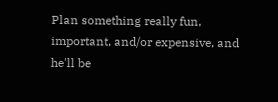Plan something really fun, important, and/or expensive, and he'll be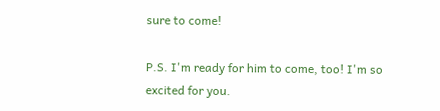sure to come!

P.S. I'm ready for him to come, too! I'm so excited for you.